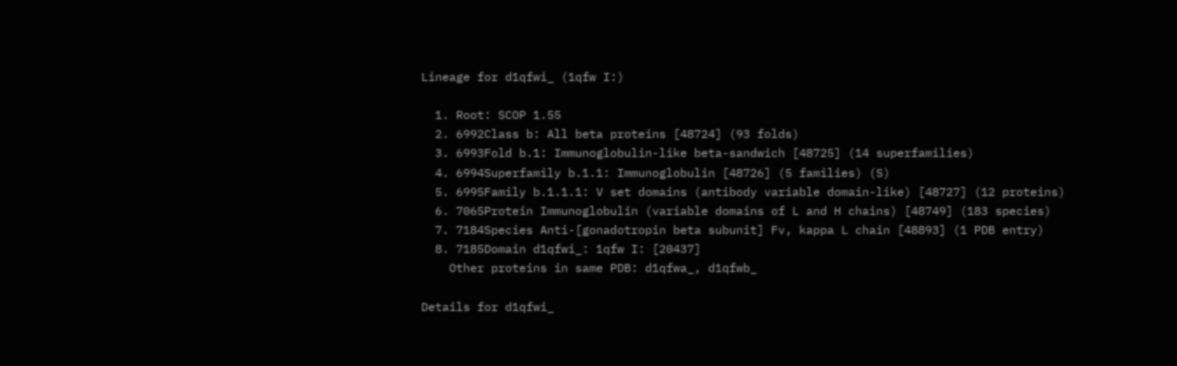Lineage for d1qfwi_ (1qfw I:)

  1. Root: SCOP 1.55
  2. 6992Class b: All beta proteins [48724] (93 folds)
  3. 6993Fold b.1: Immunoglobulin-like beta-sandwich [48725] (14 superfamilies)
  4. 6994Superfamily b.1.1: Immunoglobulin [48726] (5 families) (S)
  5. 6995Family b.1.1.1: V set domains (antibody variable domain-like) [48727] (12 proteins)
  6. 7065Protein Immunoglobulin (variable domains of L and H chains) [48749] (183 species)
  7. 7184Species Anti-[gonadotropin beta subunit] Fv, kappa L chain [48893] (1 PDB entry)
  8. 7185Domain d1qfwi_: 1qfw I: [20437]
    Other proteins in same PDB: d1qfwa_, d1qfwb_

Details for d1qfwi_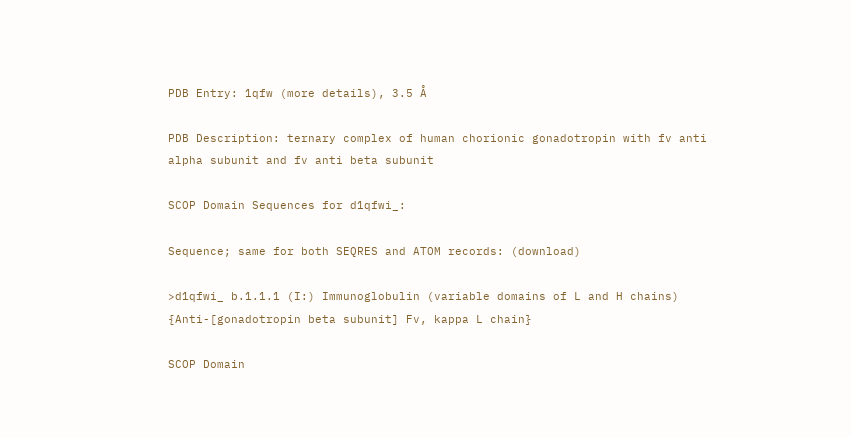PDB Entry: 1qfw (more details), 3.5 Å

PDB Description: ternary complex of human chorionic gonadotropin with fv anti alpha subunit and fv anti beta subunit

SCOP Domain Sequences for d1qfwi_:

Sequence; same for both SEQRES and ATOM records: (download)

>d1qfwi_ b.1.1.1 (I:) Immunoglobulin (variable domains of L and H chains) {Anti-[gonadotropin beta subunit] Fv, kappa L chain}

SCOP Domain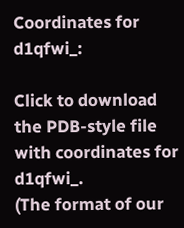Coordinates for d1qfwi_:

Click to download the PDB-style file with coordinates for d1qfwi_.
(The format of our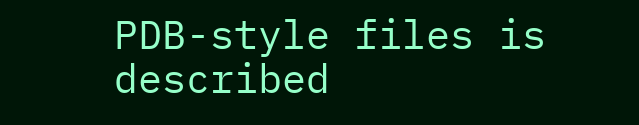PDB-style files is described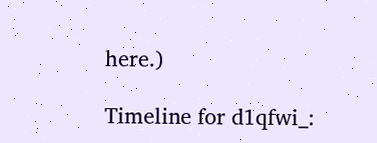here.)

Timeline for d1qfwi_: